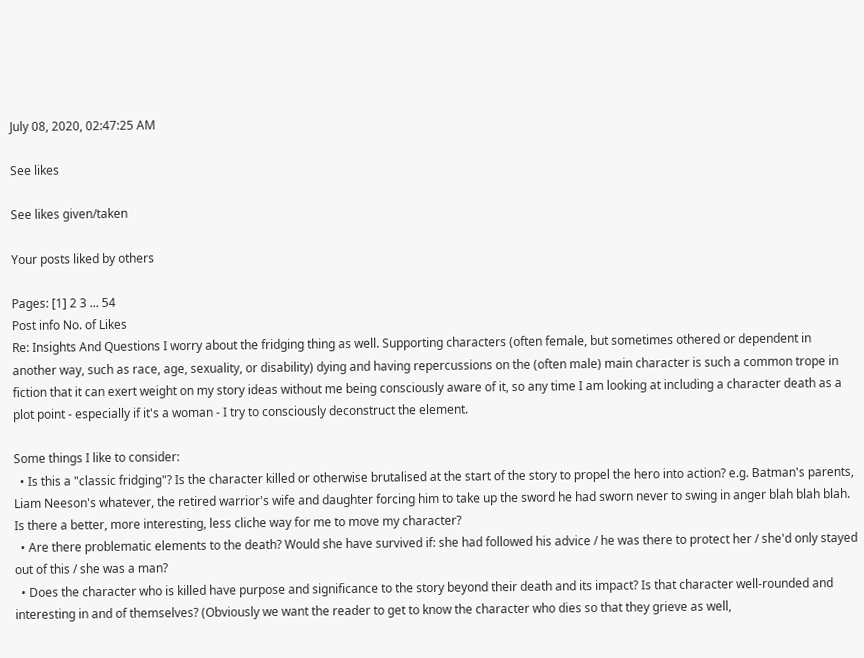July 08, 2020, 02:47:25 AM

See likes

See likes given/taken

Your posts liked by others

Pages: [1] 2 3 ... 54
Post info No. of Likes
Re: Insights And Questions I worry about the fridging thing as well. Supporting characters (often female, but sometimes othered or dependent in another way, such as race, age, sexuality, or disability) dying and having repercussions on the (often male) main character is such a common trope in fiction that it can exert weight on my story ideas without me being consciously aware of it, so any time I am looking at including a character death as a plot point - especially if it's a woman - I try to consciously deconstruct the element.

Some things I like to consider:
  • Is this a "classic fridging"? Is the character killed or otherwise brutalised at the start of the story to propel the hero into action? e.g. Batman's parents, Liam Neeson's whatever, the retired warrior's wife and daughter forcing him to take up the sword he had sworn never to swing in anger blah blah blah. Is there a better, more interesting, less cliche way for me to move my character?
  • Are there problematic elements to the death? Would she have survived if: she had followed his advice / he was there to protect her / she'd only stayed out of this / she was a man?
  • Does the character who is killed have purpose and significance to the story beyond their death and its impact? Is that character well-rounded and interesting in and of themselves? (Obviously we want the reader to get to know the character who dies so that they grieve as well,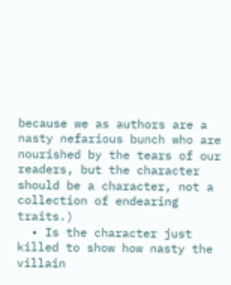because we as authors are a nasty nefarious bunch who are nourished by the tears of our readers, but the character should be a character, not a collection of endearing traits.)
  • Is the character just killed to show how nasty the villain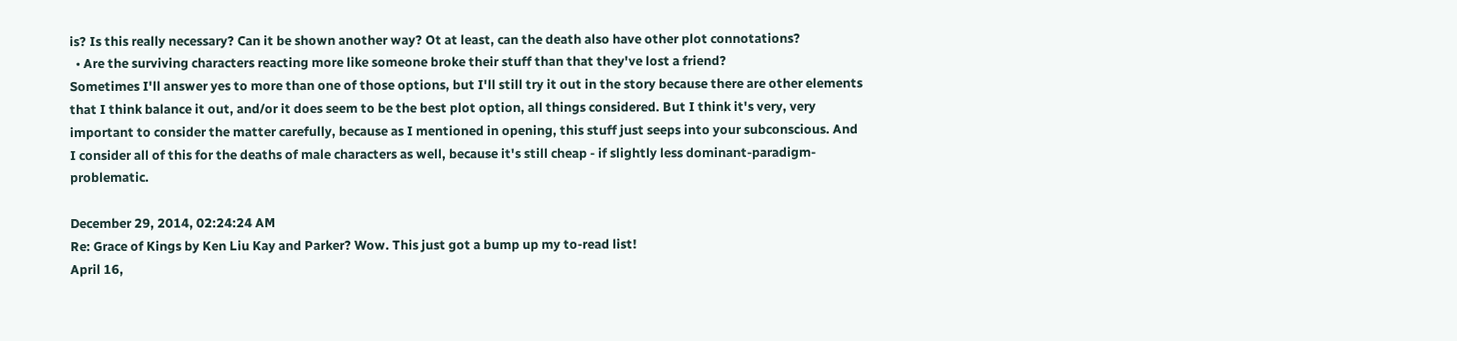is? Is this really necessary? Can it be shown another way? Ot at least, can the death also have other plot connotations?
  • Are the surviving characters reacting more like someone broke their stuff than that they've lost a friend?
Sometimes I'll answer yes to more than one of those options, but I'll still try it out in the story because there are other elements that I think balance it out, and/or it does seem to be the best plot option, all things considered. But I think it's very, very important to consider the matter carefully, because as I mentioned in opening, this stuff just seeps into your subconscious. And I consider all of this for the deaths of male characters as well, because it's still cheap - if slightly less dominant-paradigm-problematic.

December 29, 2014, 02:24:24 AM
Re: Grace of Kings by Ken Liu Kay and Parker? Wow. This just got a bump up my to-read list!
April 16,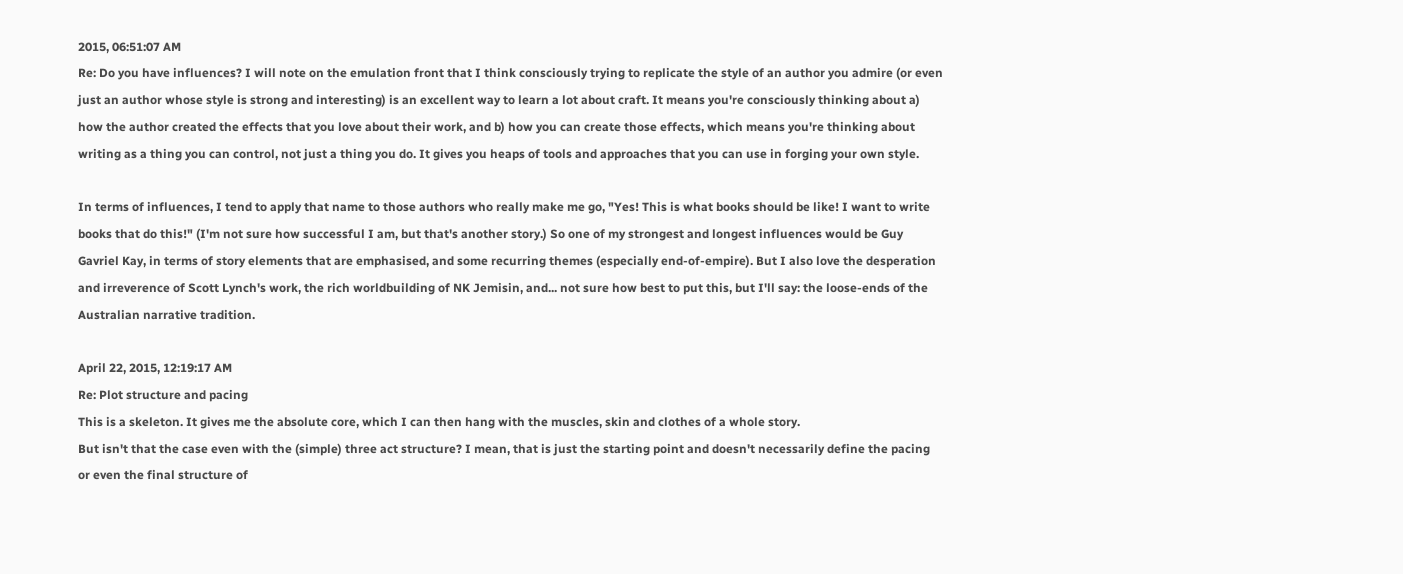2015, 06:51:07 AM
Re: Do you have influences? I will note on the emulation front that I think consciously trying to replicate the style of an author you admire (or even just an author whose style is strong and interesting) is an excellent way to learn a lot about craft. It means you're consciously thinking about a) how the author created the effects that you love about their work, and b) how you can create those effects, which means you're thinking about writing as a thing you can control, not just a thing you do. It gives you heaps of tools and approaches that you can use in forging your own style.

In terms of influences, I tend to apply that name to those authors who really make me go, "Yes! This is what books should be like! I want to write books that do this!" (I'm not sure how successful I am, but that's another story.) So one of my strongest and longest influences would be Guy Gavriel Kay, in terms of story elements that are emphasised, and some recurring themes (especially end-of-empire). But I also love the desperation and irreverence of Scott Lynch's work, the rich worldbuilding of NK Jemisin, and... not sure how best to put this, but I'll say: the loose-ends of the Australian narrative tradition.

April 22, 2015, 12:19:17 AM
Re: Plot structure and pacing
This is a skeleton. It gives me the absolute core, which I can then hang with the muscles, skin and clothes of a whole story.
But isn't that the case even with the (simple) three act structure? I mean, that is just the starting point and doesn't necessarily define the pacing or even the final structure of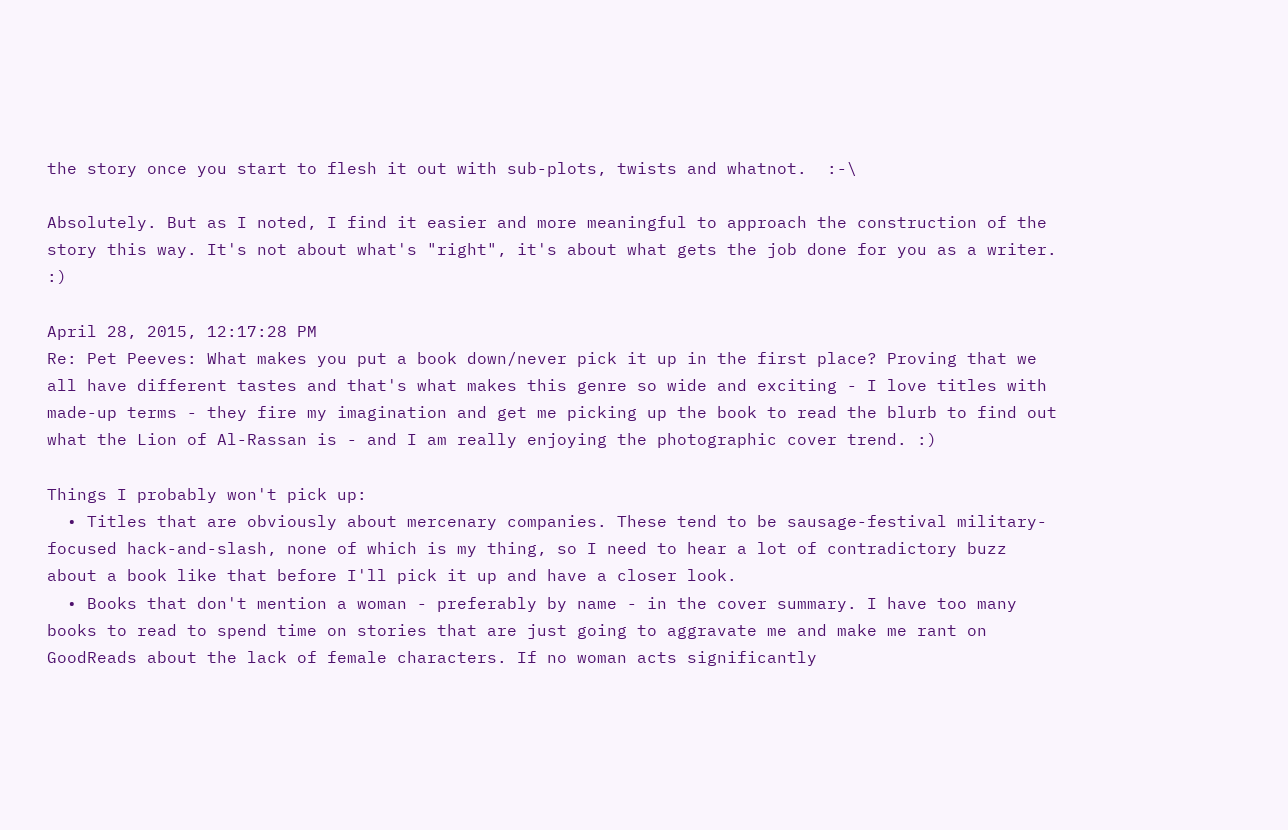the story once you start to flesh it out with sub-plots, twists and whatnot.  :-\

Absolutely. But as I noted, I find it easier and more meaningful to approach the construction of the story this way. It's not about what's "right", it's about what gets the job done for you as a writer. :)

April 28, 2015, 12:17:28 PM
Re: Pet Peeves: What makes you put a book down/never pick it up in the first place? Proving that we all have different tastes and that's what makes this genre so wide and exciting - I love titles with made-up terms - they fire my imagination and get me picking up the book to read the blurb to find out what the Lion of Al-Rassan is - and I am really enjoying the photographic cover trend. :)

Things I probably won't pick up:
  • Titles that are obviously about mercenary companies. These tend to be sausage-festival military-focused hack-and-slash, none of which is my thing, so I need to hear a lot of contradictory buzz about a book like that before I'll pick it up and have a closer look.
  • Books that don't mention a woman - preferably by name - in the cover summary. I have too many books to read to spend time on stories that are just going to aggravate me and make me rant on GoodReads about the lack of female characters. If no woman acts significantly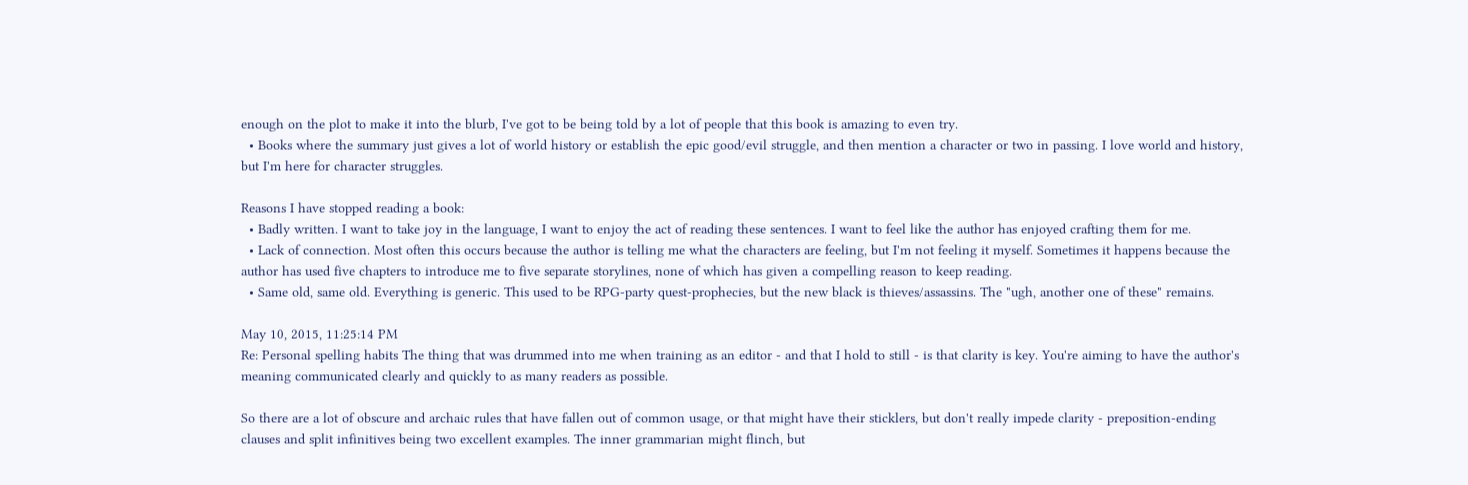enough on the plot to make it into the blurb, I've got to be being told by a lot of people that this book is amazing to even try.
  • Books where the summary just gives a lot of world history or establish the epic good/evil struggle, and then mention a character or two in passing. I love world and history, but I'm here for character struggles.

Reasons I have stopped reading a book:
  • Badly written. I want to take joy in the language, I want to enjoy the act of reading these sentences. I want to feel like the author has enjoyed crafting them for me.
  • Lack of connection. Most often this occurs because the author is telling me what the characters are feeling, but I'm not feeling it myself. Sometimes it happens because the author has used five chapters to introduce me to five separate storylines, none of which has given a compelling reason to keep reading.
  • Same old, same old. Everything is generic. This used to be RPG-party quest-prophecies, but the new black is thieves/assassins. The "ugh, another one of these" remains.

May 10, 2015, 11:25:14 PM
Re: Personal spelling habits The thing that was drummed into me when training as an editor - and that I hold to still - is that clarity is key. You're aiming to have the author's meaning communicated clearly and quickly to as many readers as possible.

So there are a lot of obscure and archaic rules that have fallen out of common usage, or that might have their sticklers, but don't really impede clarity - preposition-ending clauses and split infinitives being two excellent examples. The inner grammarian might flinch, but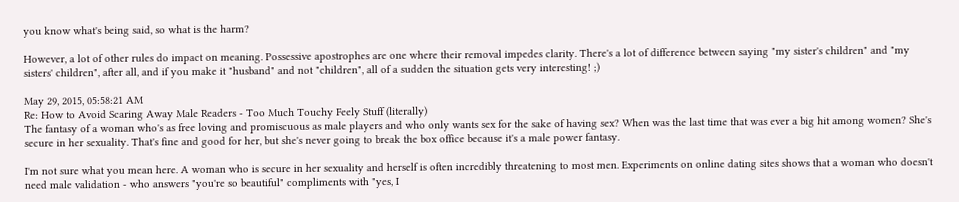you know what's being said, so what is the harm?

However, a lot of other rules do impact on meaning. Possessive apostrophes are one where their removal impedes clarity. There's a lot of difference between saying "my sister's children" and "my sisters' children", after all, and if you make it "husband" and not "children", all of a sudden the situation gets very interesting! ;)

May 29, 2015, 05:58:21 AM
Re: How to Avoid Scaring Away Male Readers - Too Much Touchy Feely Stuff (literally)
The fantasy of a woman who's as free loving and promiscuous as male players and who only wants sex for the sake of having sex? When was the last time that was ever a big hit among women? She's secure in her sexuality. That's fine and good for her, but she's never going to break the box office because it's a male power fantasy.

I'm not sure what you mean here. A woman who is secure in her sexuality and herself is often incredibly threatening to most men. Experiments on online dating sites shows that a woman who doesn't need male validation - who answers "you're so beautiful" compliments with "yes, I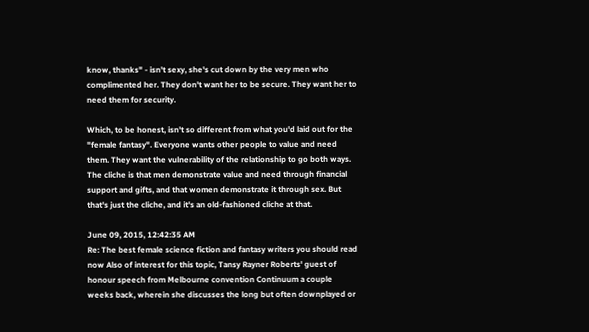know, thanks" - isn't sexy, she's cut down by the very men who complimented her. They don't want her to be secure. They want her to need them for security.

Which, to be honest, isn't so different from what you'd laid out for the "female fantasy". Everyone wants other people to value and need them. They want the vulnerability of the relationship to go both ways. The cliche is that men demonstrate value and need through financial support and gifts, and that women demonstrate it through sex. But that's just the cliche, and it's an old-fashioned cliche at that.

June 09, 2015, 12:42:35 AM
Re: The best female science fiction and fantasy writers you should read now Also of interest for this topic, Tansy Rayner Roberts' guest of honour speech from Melbourne convention Continuum a couple weeks back, wherein she discusses the long but often downplayed or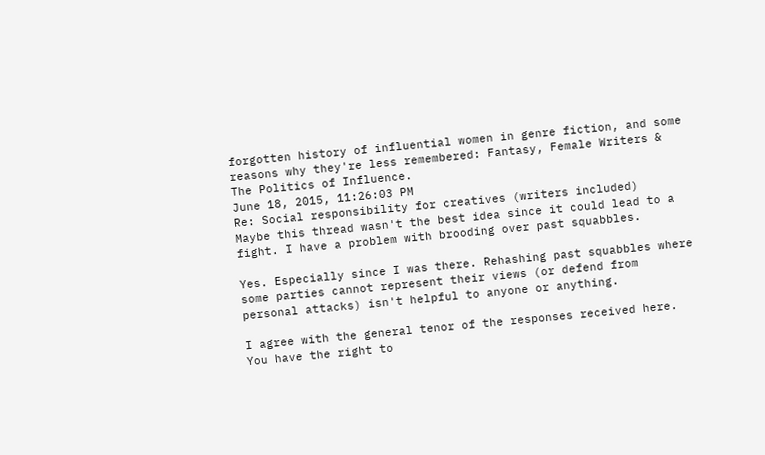forgotten history of influential women in genre fiction, and some reasons why they're less remembered: Fantasy, Female Writers & The Politics of Influence.
June 18, 2015, 11:26:03 PM
Re: Social responsibility for creatives (writers included)
Maybe this thread wasn't the best idea since it could lead to a fight. I have a problem with brooding over past squabbles.

Yes. Especially since I was there. Rehashing past squabbles where some parties cannot represent their views (or defend from personal attacks) isn't helpful to anyone or anything.

I agree with the general tenor of the responses received here. You have the right to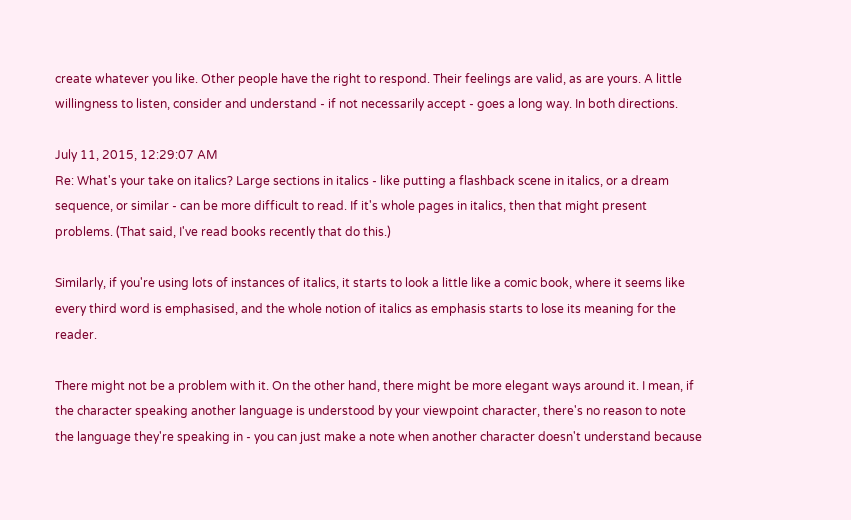create whatever you like. Other people have the right to respond. Their feelings are valid, as are yours. A little willingness to listen, consider and understand - if not necessarily accept - goes a long way. In both directions.

July 11, 2015, 12:29:07 AM
Re: What's your take on italics? Large sections in italics - like putting a flashback scene in italics, or a dream sequence, or similar - can be more difficult to read. If it's whole pages in italics, then that might present problems. (That said, I've read books recently that do this.)

Similarly, if you're using lots of instances of italics, it starts to look a little like a comic book, where it seems like every third word is emphasised, and the whole notion of italics as emphasis starts to lose its meaning for the reader.

There might not be a problem with it. On the other hand, there might be more elegant ways around it. I mean, if the character speaking another language is understood by your viewpoint character, there's no reason to note the language they're speaking in - you can just make a note when another character doesn't understand because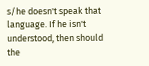s/he doesn't speak that language. If he isn't understood, then should the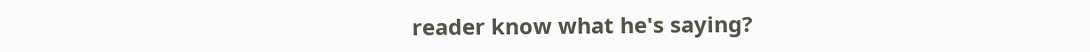reader know what he's saying?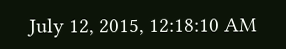July 12, 2015, 12:18:10 AM